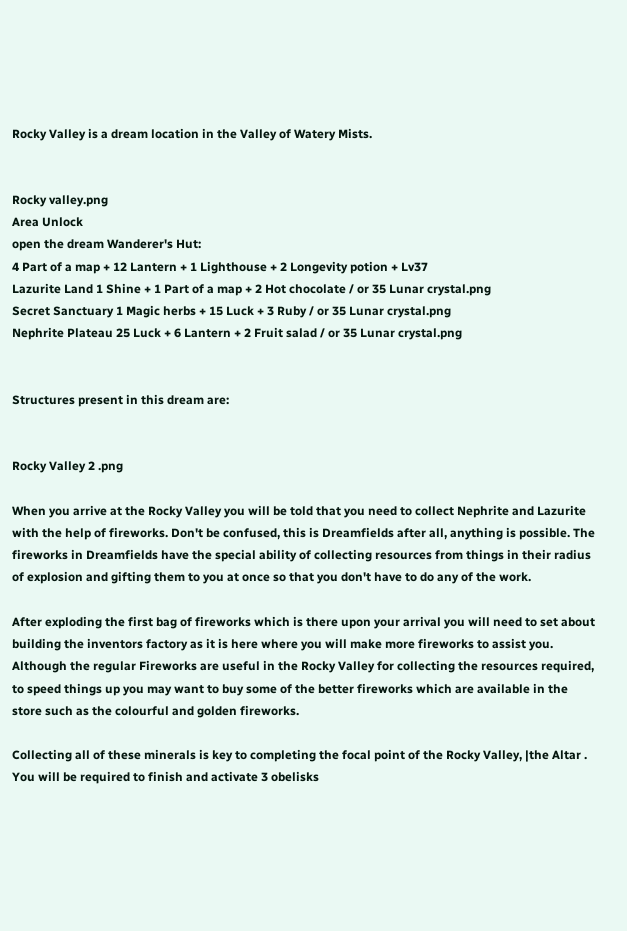Rocky Valley is a dream location in the Valley of Watery Mists.


Rocky valley.png
Area Unlock
open the dream Wanderer's Hut:
4 Part of a map + 12 Lantern + 1 Lighthouse + 2 Longevity potion + Lv37
Lazurite Land 1 Shine + 1 Part of a map + 2 Hot chocolate / or 35 Lunar crystal.png
Secret Sanctuary 1 Magic herbs + 15 Luck + 3 Ruby / or 35 Lunar crystal.png
Nephrite Plateau 25 Luck + 6 Lantern + 2 Fruit salad / or 35 Lunar crystal.png


Structures present in this dream are:


Rocky Valley 2 .png

When you arrive at the Rocky Valley you will be told that you need to collect Nephrite and Lazurite with the help of fireworks. Don't be confused, this is Dreamfields after all, anything is possible. The fireworks in Dreamfields have the special ability of collecting resources from things in their radius of explosion and gifting them to you at once so that you don't have to do any of the work.

After exploding the first bag of fireworks which is there upon your arrival you will need to set about building the inventors factory as it is here where you will make more fireworks to assist you. Although the regular Fireworks are useful in the Rocky Valley for collecting the resources required, to speed things up you may want to buy some of the better fireworks which are available in the store such as the colourful and golden fireworks.

Collecting all of these minerals is key to completing the focal point of the Rocky Valley, |the Altar . You will be required to finish and activate 3 obelisks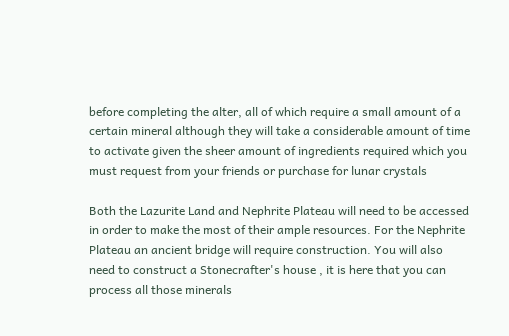before completing the alter, all of which require a small amount of a certain mineral although they will take a considerable amount of time to activate given the sheer amount of ingredients required which you must request from your friends or purchase for lunar crystals

Both the Lazurite Land and Nephrite Plateau will need to be accessed in order to make the most of their ample resources. For the Nephrite Plateau an ancient bridge will require construction. You will also need to construct a Stonecrafter's house , it is here that you can process all those minerals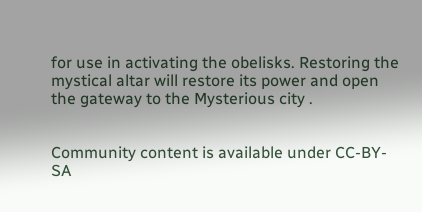for use in activating the obelisks. Restoring the mystical altar will restore its power and open the gateway to the Mysterious city .


Community content is available under CC-BY-SA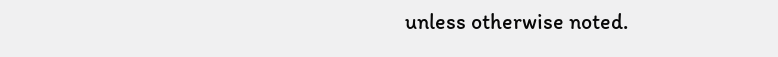unless otherwise noted.